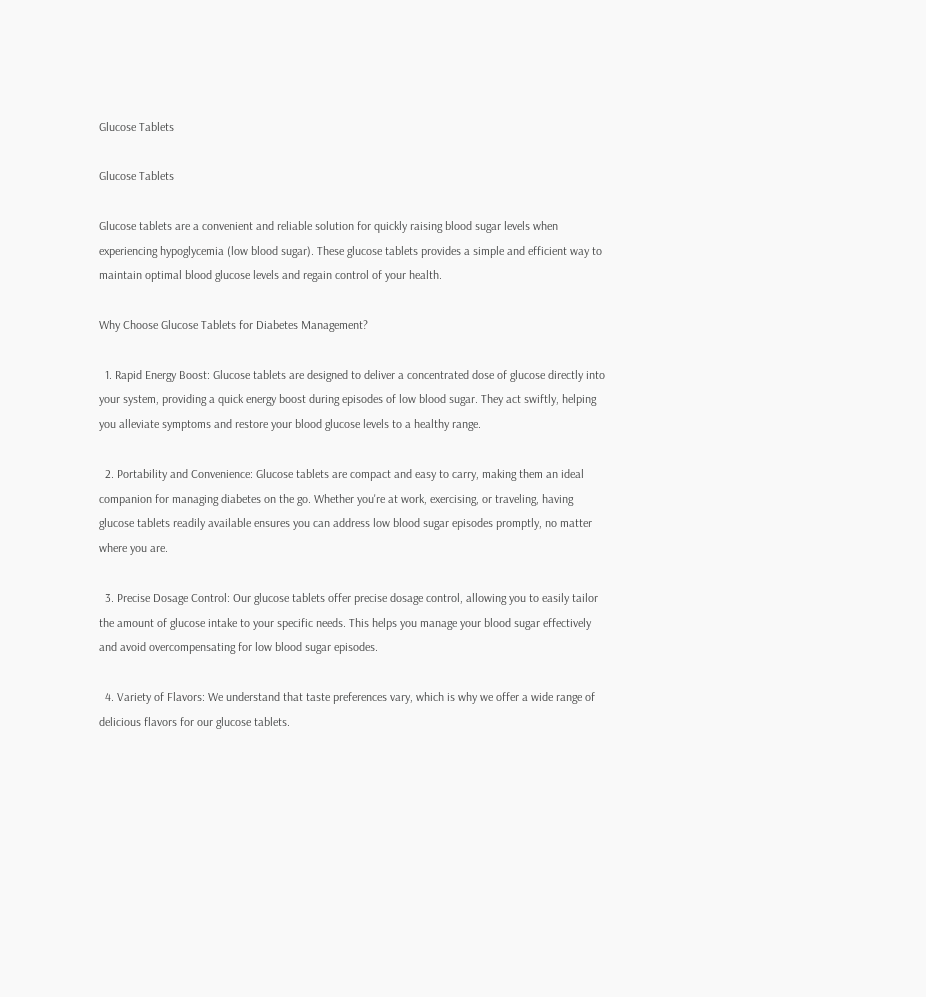Glucose Tablets

Glucose Tablets

Glucose tablets are a convenient and reliable solution for quickly raising blood sugar levels when experiencing hypoglycemia (low blood sugar). These glucose tablets provides a simple and efficient way to maintain optimal blood glucose levels and regain control of your health.

Why Choose Glucose Tablets for Diabetes Management?

  1. Rapid Energy Boost: Glucose tablets are designed to deliver a concentrated dose of glucose directly into your system, providing a quick energy boost during episodes of low blood sugar. They act swiftly, helping you alleviate symptoms and restore your blood glucose levels to a healthy range.

  2. Portability and Convenience: Glucose tablets are compact and easy to carry, making them an ideal companion for managing diabetes on the go. Whether you're at work, exercising, or traveling, having glucose tablets readily available ensures you can address low blood sugar episodes promptly, no matter where you are.

  3. Precise Dosage Control: Our glucose tablets offer precise dosage control, allowing you to easily tailor the amount of glucose intake to your specific needs. This helps you manage your blood sugar effectively and avoid overcompensating for low blood sugar episodes.

  4. Variety of Flavors: We understand that taste preferences vary, which is why we offer a wide range of delicious flavors for our glucose tablets.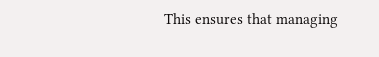This ensures that managing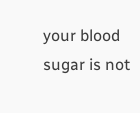your blood sugar is not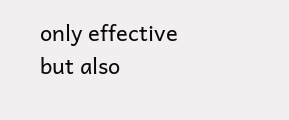only effective but also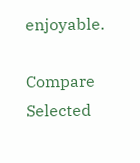enjoyable.

Compare Selected